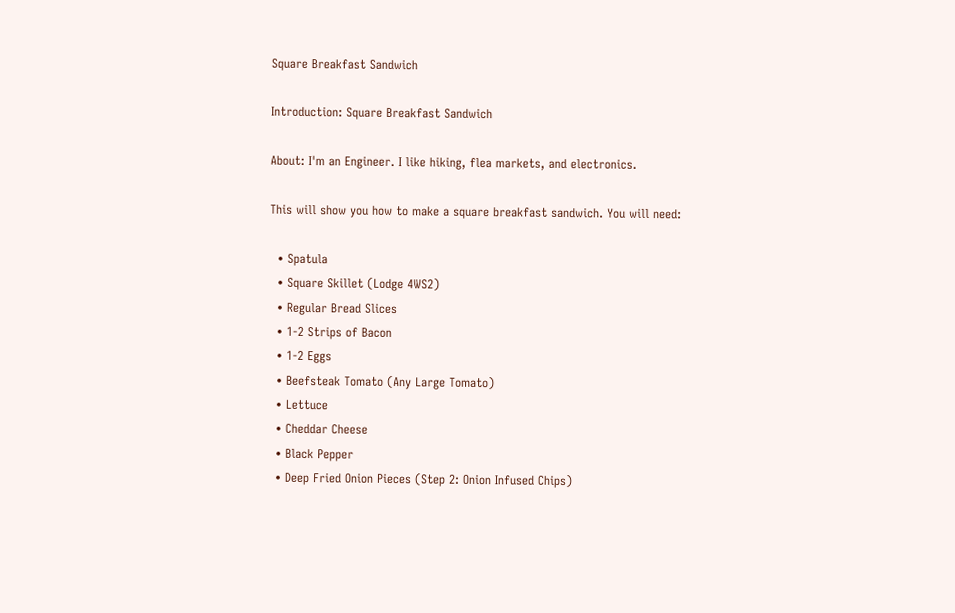Square Breakfast Sandwich

Introduction: Square Breakfast Sandwich

About: I'm an Engineer. I like hiking, flea markets, and electronics.

This will show you how to make a square breakfast sandwich. You will need:

  • Spatula
  • Square Skillet (Lodge 4WS2)
  • Regular Bread Slices
  • 1-2 Strips of Bacon
  • 1-2 Eggs
  • Beefsteak Tomato (Any Large Tomato)
  • Lettuce
  • Cheddar Cheese
  • Black Pepper
  • Deep Fried Onion Pieces (Step 2: Onion Infused Chips)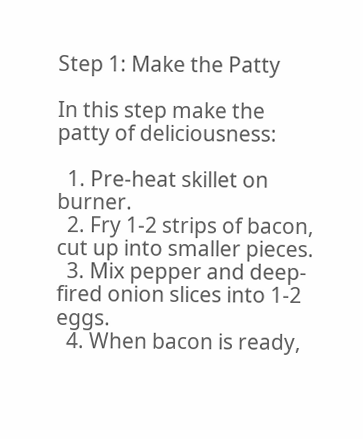Step 1: Make the Patty

In this step make the patty of deliciousness:

  1. Pre-heat skillet on burner.
  2. Fry 1-2 strips of bacon, cut up into smaller pieces.
  3. Mix pepper and deep-fired onion slices into 1-2 eggs.
  4. When bacon is ready,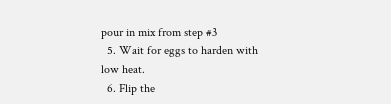pour in mix from step #3
  5. Wait for eggs to harden with low heat.
  6. Flip the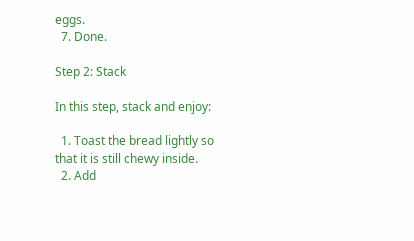eggs.
  7. Done.

Step 2: Stack

In this step, stack and enjoy:

  1. Toast the bread lightly so that it is still chewy inside.
  2. Add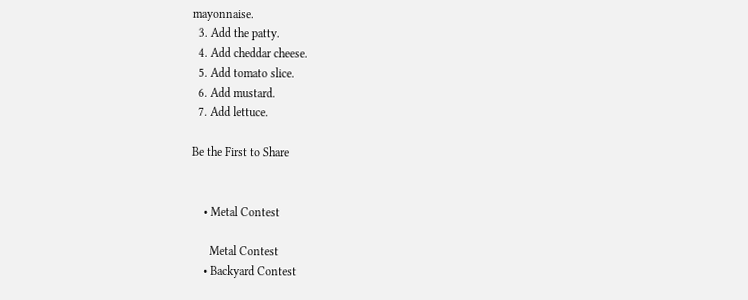mayonnaise.
  3. Add the patty.
  4. Add cheddar cheese.
  5. Add tomato slice.
  6. Add mustard.
  7. Add lettuce.

Be the First to Share


    • Metal Contest

      Metal Contest
    • Backyard Contest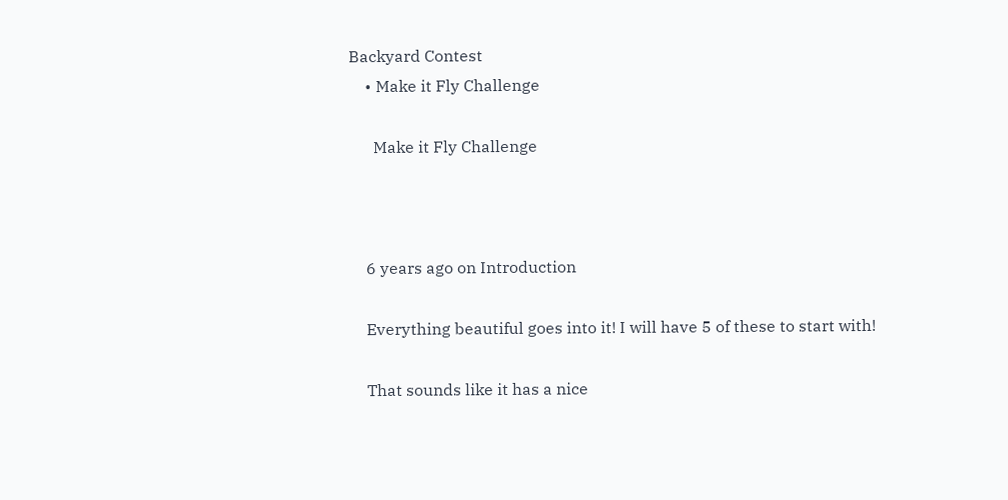Backyard Contest
    • Make it Fly Challenge

      Make it Fly Challenge



    6 years ago on Introduction

    Everything beautiful goes into it! I will have 5 of these to start with!

    That sounds like it has a nice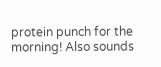protein punch for the morning! Also sounds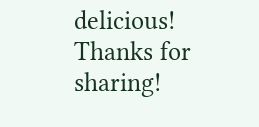delicious! Thanks for sharing!